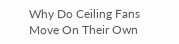Why Do Ceiling Fans Move On Their Own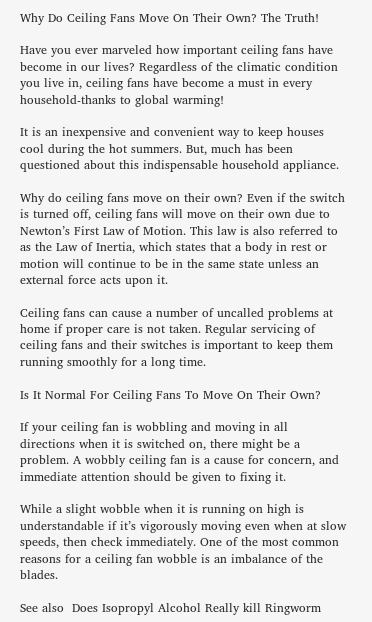Why Do Ceiling Fans Move On Their Own? The Truth!

Have you ever marveled how important ceiling fans have become in our lives? Regardless of the climatic condition you live in, ceiling fans have become a must in every household-thanks to global warming!

It is an inexpensive and convenient way to keep houses cool during the hot summers. But, much has been questioned about this indispensable household appliance.

Why do ceiling fans move on their own? Even if the switch is turned off, ceiling fans will move on their own due to Newton’s First Law of Motion. This law is also referred to as the Law of Inertia, which states that a body in rest or motion will continue to be in the same state unless an external force acts upon it.

Ceiling fans can cause a number of uncalled problems at home if proper care is not taken. Regular servicing of ceiling fans and their switches is important to keep them running smoothly for a long time.

Is It Normal For Ceiling Fans To Move On Their Own?

If your ceiling fan is wobbling and moving in all directions when it is switched on, there might be a problem. A wobbly ceiling fan is a cause for concern, and immediate attention should be given to fixing it.

While a slight wobble when it is running on high is understandable if it’s vigorously moving even when at slow speeds, then check immediately. One of the most common reasons for a ceiling fan wobble is an imbalance of the blades.

See also  Does Isopropyl Alcohol Really kill Ringworm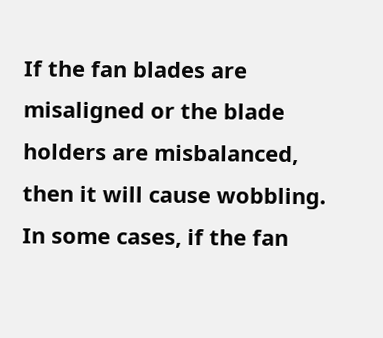If the fan blades are misaligned or the blade holders are misbalanced, then it will cause wobbling. In some cases, if the fan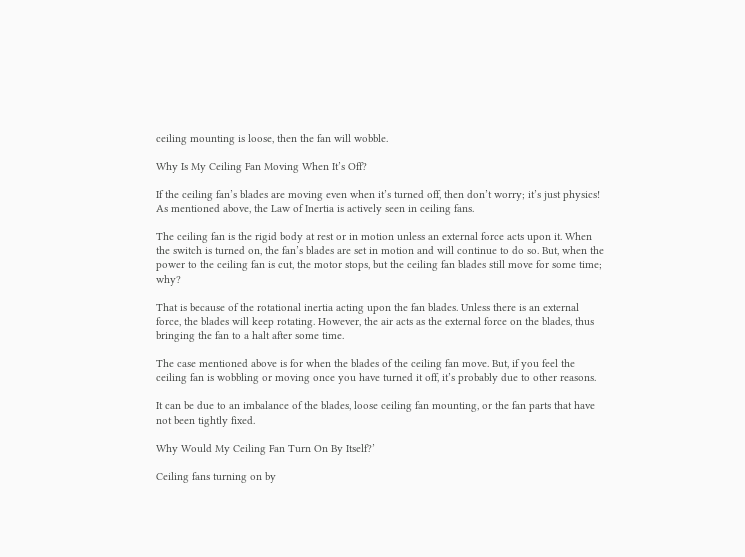ceiling mounting is loose, then the fan will wobble.

Why Is My Ceiling Fan Moving When It’s Off?

If the ceiling fan’s blades are moving even when it’s turned off, then don’t worry; it’s just physics! As mentioned above, the Law of Inertia is actively seen in ceiling fans.

The ceiling fan is the rigid body at rest or in motion unless an external force acts upon it. When the switch is turned on, the fan’s blades are set in motion and will continue to do so. But, when the power to the ceiling fan is cut, the motor stops, but the ceiling fan blades still move for some time; why?

That is because of the rotational inertia acting upon the fan blades. Unless there is an external force, the blades will keep rotating. However, the air acts as the external force on the blades, thus bringing the fan to a halt after some time.

The case mentioned above is for when the blades of the ceiling fan move. But, if you feel the ceiling fan is wobbling or moving once you have turned it off, it’s probably due to other reasons.

It can be due to an imbalance of the blades, loose ceiling fan mounting, or the fan parts that have not been tightly fixed.

Why Would My Ceiling Fan Turn On By Itself?’

Ceiling fans turning on by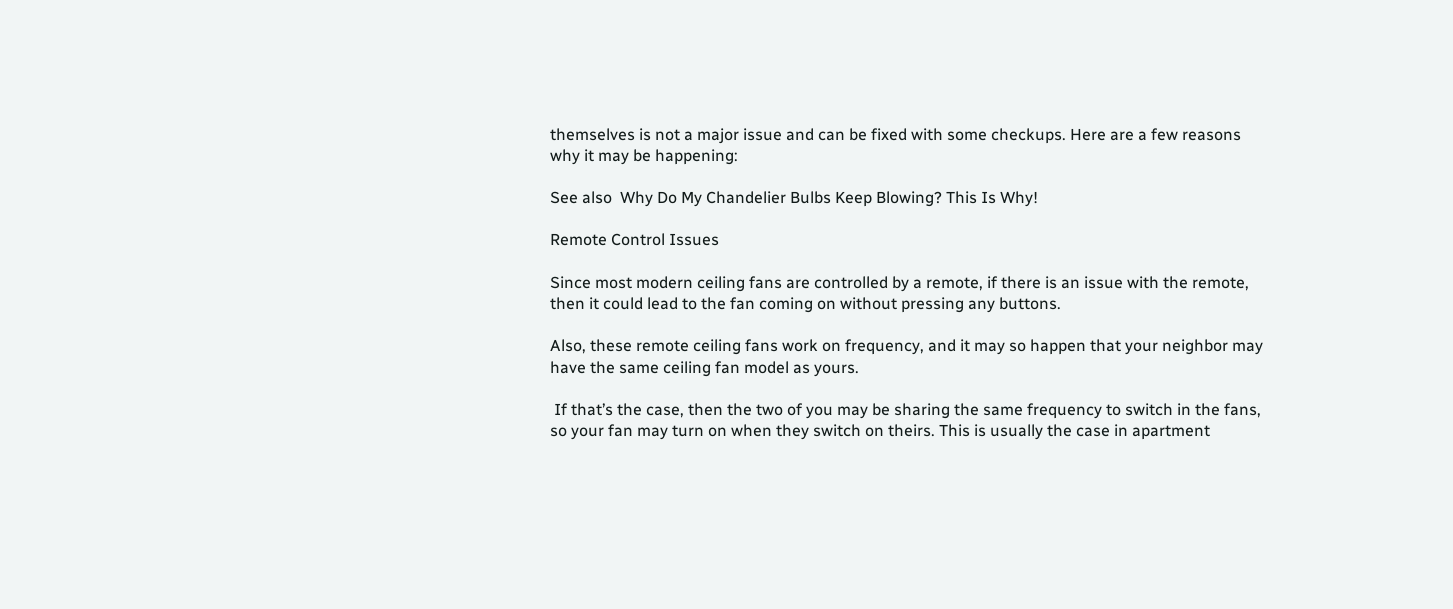themselves is not a major issue and can be fixed with some checkups. Here are a few reasons why it may be happening:

See also  Why Do My Chandelier Bulbs Keep Blowing? This Is Why!

Remote Control Issues

Since most modern ceiling fans are controlled by a remote, if there is an issue with the remote, then it could lead to the fan coming on without pressing any buttons.

Also, these remote ceiling fans work on frequency, and it may so happen that your neighbor may have the same ceiling fan model as yours.

 If that’s the case, then the two of you may be sharing the same frequency to switch in the fans, so your fan may turn on when they switch on theirs. This is usually the case in apartment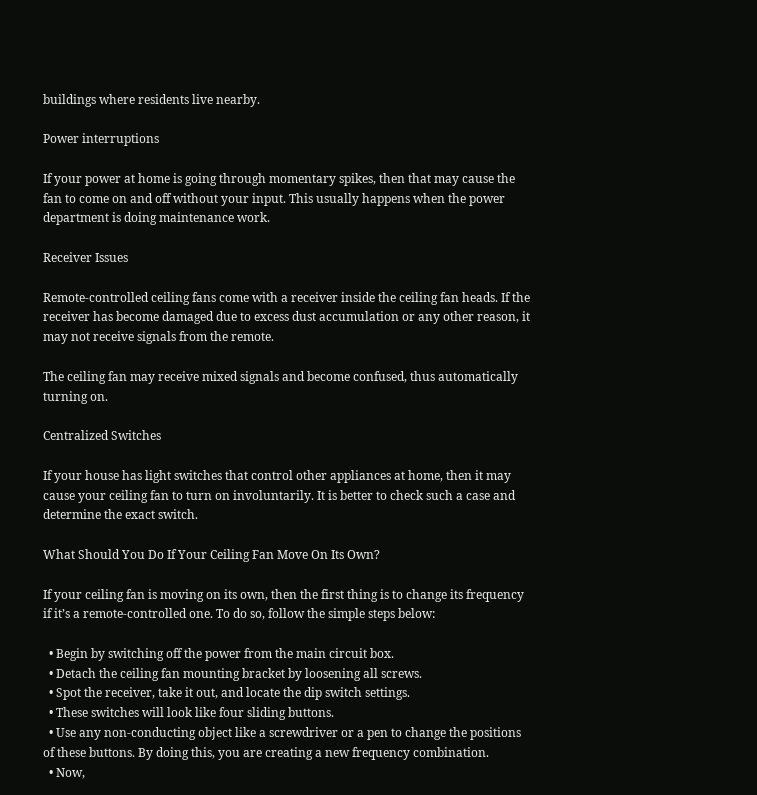buildings where residents live nearby.

Power interruptions

If your power at home is going through momentary spikes, then that may cause the fan to come on and off without your input. This usually happens when the power department is doing maintenance work.

Receiver Issues

Remote-controlled ceiling fans come with a receiver inside the ceiling fan heads. If the receiver has become damaged due to excess dust accumulation or any other reason, it may not receive signals from the remote.

The ceiling fan may receive mixed signals and become confused, thus automatically turning on.

Centralized Switches

If your house has light switches that control other appliances at home, then it may cause your ceiling fan to turn on involuntarily. It is better to check such a case and determine the exact switch.

What Should You Do If Your Ceiling Fan Move On Its Own?

If your ceiling fan is moving on its own, then the first thing is to change its frequency if it’s a remote-controlled one. To do so, follow the simple steps below:

  • Begin by switching off the power from the main circuit box.
  • Detach the ceiling fan mounting bracket by loosening all screws.
  • Spot the receiver, take it out, and locate the dip switch settings.
  • These switches will look like four sliding buttons.
  • Use any non-conducting object like a screwdriver or a pen to change the positions of these buttons. By doing this, you are creating a new frequency combination.
  • Now,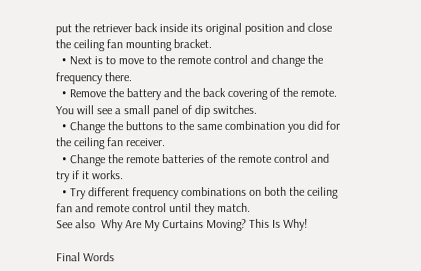put the retriever back inside its original position and close the ceiling fan mounting bracket.
  • Next is to move to the remote control and change the frequency there.
  • Remove the battery and the back covering of the remote. You will see a small panel of dip switches.
  • Change the buttons to the same combination you did for the ceiling fan receiver.
  • Change the remote batteries of the remote control and try if it works.
  • Try different frequency combinations on both the ceiling fan and remote control until they match.
See also  Why Are My Curtains Moving? This Is Why!

Final Words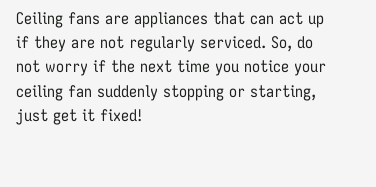Ceiling fans are appliances that can act up if they are not regularly serviced. So, do not worry if the next time you notice your ceiling fan suddenly stopping or starting, just get it fixed!